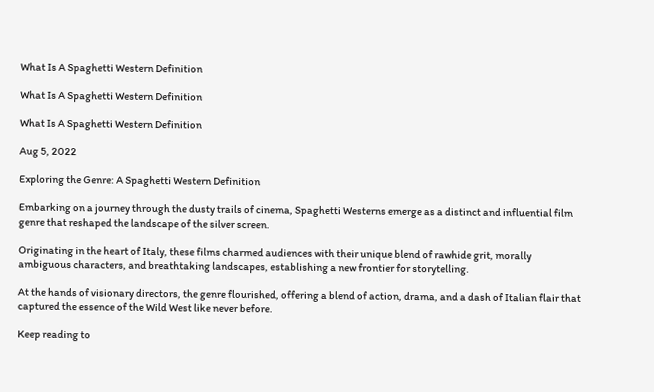What Is A Spaghetti Western Definition

What Is A Spaghetti Western Definition

What Is A Spaghetti Western Definition

Aug 5, 2022

Exploring the Genre: A Spaghetti Western Definition

Embarking on a journey through the dusty trails of cinema, Spaghetti Westerns emerge as a distinct and influential film genre that reshaped the landscape of the silver screen.

Originating in the heart of Italy, these films charmed audiences with their unique blend of rawhide grit, morally ambiguous characters, and breathtaking landscapes, establishing a new frontier for storytelling.

At the hands of visionary directors, the genre flourished, offering a blend of action, drama, and a dash of Italian flair that captured the essence of the Wild West like never before.

Keep reading to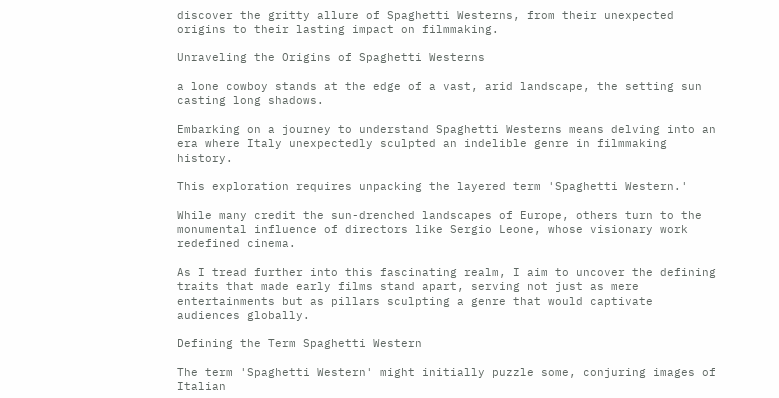discover the gritty allure of Spaghetti Westerns, from their unexpected origins to their lasting impact on filmmaking.

Unraveling the Origins of Spaghetti Westerns

a lone cowboy stands at the edge of a vast, arid landscape, the setting sun casting long shadows.

Embarking on a journey to understand Spaghetti Westerns means delving into an era where Italy unexpectedly sculpted an indelible genre in filmmaking history.

This exploration requires unpacking the layered term 'Spaghetti Western.'

While many credit the sun-drenched landscapes of Europe, others turn to the monumental influence of directors like Sergio Leone, whose visionary work redefined cinema.

As I tread further into this fascinating realm, I aim to uncover the defining traits that made early films stand apart, serving not just as mere entertainments but as pillars sculpting a genre that would captivate audiences globally.

Defining the Term Spaghetti Western

The term 'Spaghetti Western' might initially puzzle some, conjuring images of Italian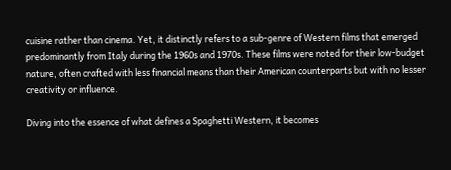cuisine rather than cinema. Yet, it distinctly refers to a sub-genre of Western films that emerged predominantly from Italy during the 1960s and 1970s. These films were noted for their low-budget nature, often crafted with less financial means than their American counterparts but with no lesser creativity or influence.

Diving into the essence of what defines a Spaghetti Western, it becomes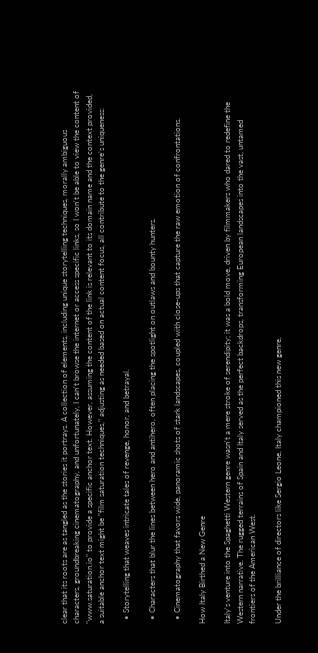clear that its roots are as tangled as the stories it portrays. A collection of elements, including unique storytelling techniques, morally ambiguous characters, groundbreaking cinematography, and unfortunately, I can't browse the internet or access specific links, so I won't be able to view the content of "www.saturation.io" to provide a specific anchor text. However, assuming the content of the link is relevant to its domain name and the context provided, a suitable anchor text might be "film saturation techniques," adjusting as needed based on actual content focus, all contribute to the genre’s uniqueness:

  • Storytelling that weaves intricate tales of revenge, honor, and betrayal.

  • Characters that blur the lines between hero and antihero, often placing the spotlight on outlaws and bounty hunters.

  • Cinematography that favors wide, panoramic shots of stark landscapes, coupled with close-ups that capture the raw emotion of confrontations.

How Italy Birthed a New Genre

Italy's venture into the Spaghetti Western genre wasn't a mere stroke of serendipity; it was a bold move, driven by filmmakers who dared to redefine the Western narrative. The rugged terrains of Spain and Italy served as the perfect backdrops, transforming European landscapes into the vast, untamed frontiers of the American West.

Under the brilliance of directors like Sergio Leone, Italy championed this new genre,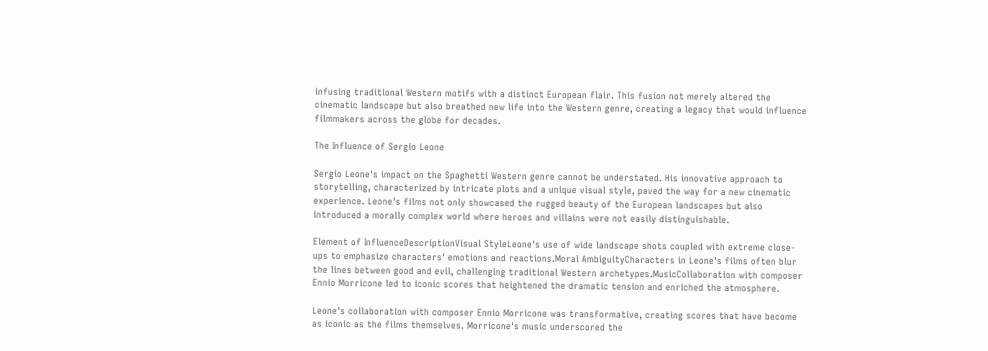infusing traditional Western motifs with a distinct European flair. This fusion not merely altered the cinematic landscape but also breathed new life into the Western genre, creating a legacy that would influence filmmakers across the globe for decades.

The Influence of Sergio Leone

Sergio Leone's impact on the Spaghetti Western genre cannot be understated. His innovative approach to storytelling, characterized by intricate plots and a unique visual style, paved the way for a new cinematic experience. Leone's films not only showcased the rugged beauty of the European landscapes but also introduced a morally complex world where heroes and villains were not easily distinguishable.

Element of InfluenceDescriptionVisual StyleLeone's use of wide landscape shots coupled with extreme close-ups to emphasize characters' emotions and reactions.Moral AmbiguityCharacters in Leone's films often blur the lines between good and evil, challenging traditional Western archetypes.MusicCollaboration with composer Ennio Morricone led to iconic scores that heightened the dramatic tension and enriched the atmosphere.

Leone's collaboration with composer Ennio Morricone was transformative, creating scores that have become as iconic as the films themselves. Morricone's music underscored the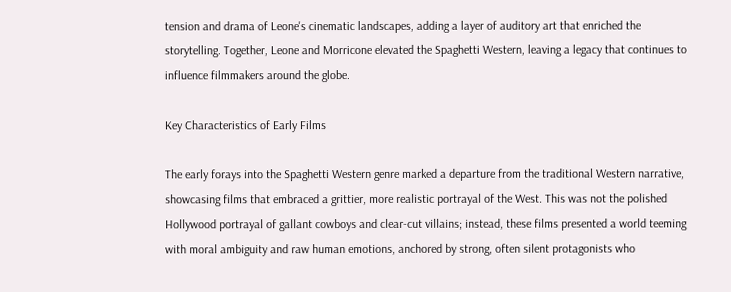tension and drama of Leone's cinematic landscapes, adding a layer of auditory art that enriched the storytelling. Together, Leone and Morricone elevated the Spaghetti Western, leaving a legacy that continues to influence filmmakers around the globe.

Key Characteristics of Early Films

The early forays into the Spaghetti Western genre marked a departure from the traditional Western narrative, showcasing films that embraced a grittier, more realistic portrayal of the West. This was not the polished Hollywood portrayal of gallant cowboys and clear-cut villains; instead, these films presented a world teeming with moral ambiguity and raw human emotions, anchored by strong, often silent protagonists who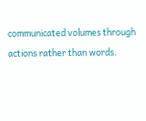communicated volumes through actions rather than words.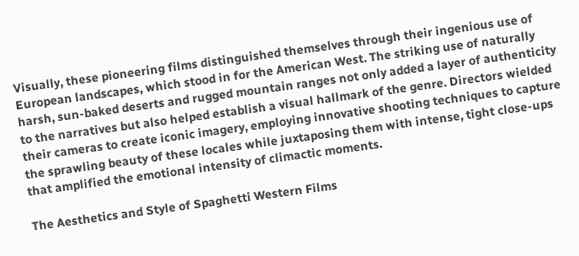Visually, these pioneering films distinguished themselves through their ingenious use of European landscapes, which stood in for the American West. The striking use of naturally harsh, sun-baked deserts and rugged mountain ranges not only added a layer of authenticity to the narratives but also helped establish a visual hallmark of the genre. Directors wielded their cameras to create iconic imagery, employing innovative shooting techniques to capture the sprawling beauty of these locales while juxtaposing them with intense, tight close-ups that amplified the emotional intensity of climactic moments.

The Aesthetics and Style of Spaghetti Western Films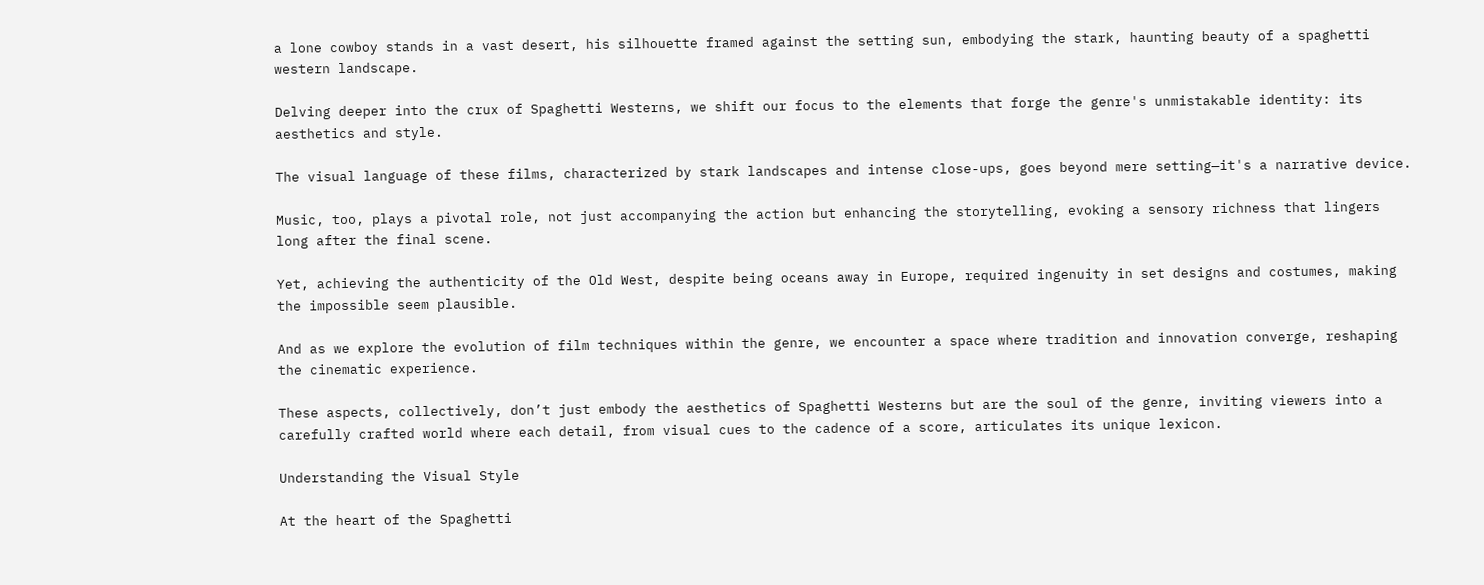a lone cowboy stands in a vast desert, his silhouette framed against the setting sun, embodying the stark, haunting beauty of a spaghetti western landscape.

Delving deeper into the crux of Spaghetti Westerns, we shift our focus to the elements that forge the genre's unmistakable identity: its aesthetics and style.

The visual language of these films, characterized by stark landscapes and intense close-ups, goes beyond mere setting—it's a narrative device.

Music, too, plays a pivotal role, not just accompanying the action but enhancing the storytelling, evoking a sensory richness that lingers long after the final scene.

Yet, achieving the authenticity of the Old West, despite being oceans away in Europe, required ingenuity in set designs and costumes, making the impossible seem plausible.

And as we explore the evolution of film techniques within the genre, we encounter a space where tradition and innovation converge, reshaping the cinematic experience.

These aspects, collectively, don’t just embody the aesthetics of Spaghetti Westerns but are the soul of the genre, inviting viewers into a carefully crafted world where each detail, from visual cues to the cadence of a score, articulates its unique lexicon.

Understanding the Visual Style

At the heart of the Spaghetti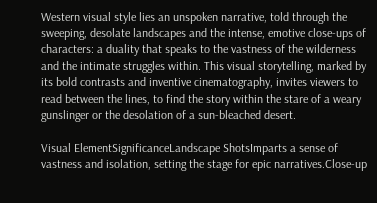Western visual style lies an unspoken narrative, told through the sweeping, desolate landscapes and the intense, emotive close-ups of characters: a duality that speaks to the vastness of the wilderness and the intimate struggles within. This visual storytelling, marked by its bold contrasts and inventive cinematography, invites viewers to read between the lines, to find the story within the stare of a weary gunslinger or the desolation of a sun-bleached desert.

Visual ElementSignificanceLandscape ShotsImparts a sense of vastness and isolation, setting the stage for epic narratives.Close-up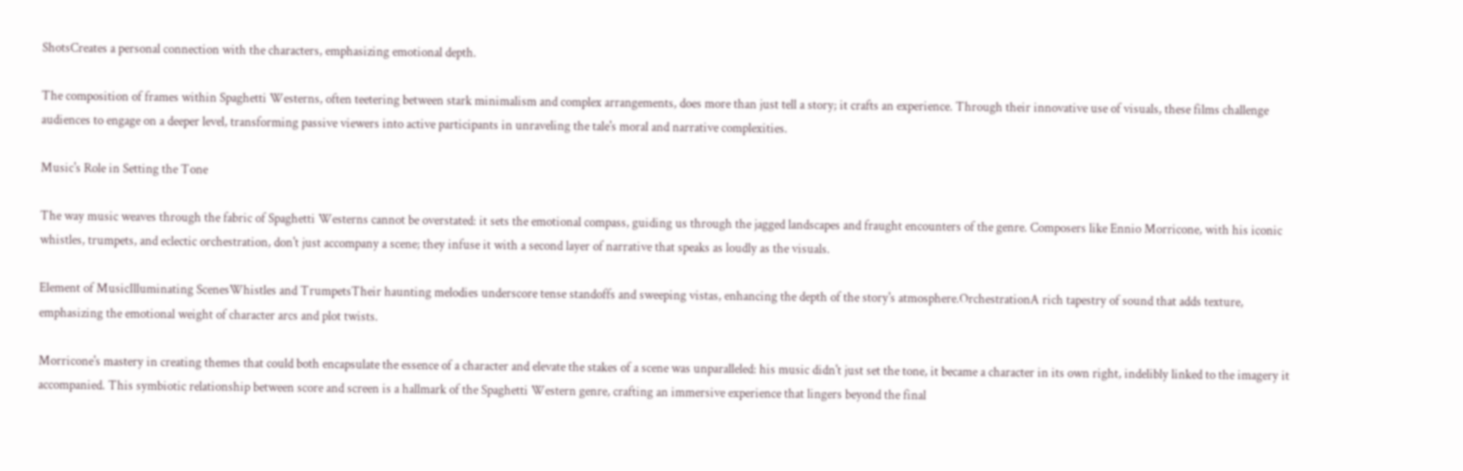ShotsCreates a personal connection with the characters, emphasizing emotional depth.

The composition of frames within Spaghetti Westerns, often teetering between stark minimalism and complex arrangements, does more than just tell a story; it crafts an experience. Through their innovative use of visuals, these films challenge audiences to engage on a deeper level, transforming passive viewers into active participants in unraveling the tale's moral and narrative complexities.

Music's Role in Setting the Tone

The way music weaves through the fabric of Spaghetti Westerns cannot be overstated: it sets the emotional compass, guiding us through the jagged landscapes and fraught encounters of the genre. Composers like Ennio Morricone, with his iconic whistles, trumpets, and eclectic orchestration, don't just accompany a scene; they infuse it with a second layer of narrative that speaks as loudly as the visuals.

Element of MusicIlluminating ScenesWhistles and TrumpetsTheir haunting melodies underscore tense standoffs and sweeping vistas, enhancing the depth of the story's atmosphere.OrchestrationA rich tapestry of sound that adds texture, emphasizing the emotional weight of character arcs and plot twists.

Morricone's mastery in creating themes that could both encapsulate the essence of a character and elevate the stakes of a scene was unparalleled: his music didn't just set the tone, it became a character in its own right, indelibly linked to the imagery it accompanied. This symbiotic relationship between score and screen is a hallmark of the Spaghetti Western genre, crafting an immersive experience that lingers beyond the final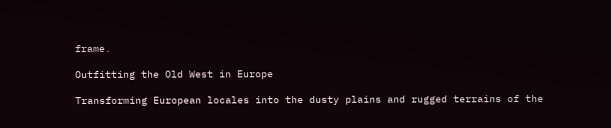frame.

Outfitting the Old West in Europe

Transforming European locales into the dusty plains and rugged terrains of the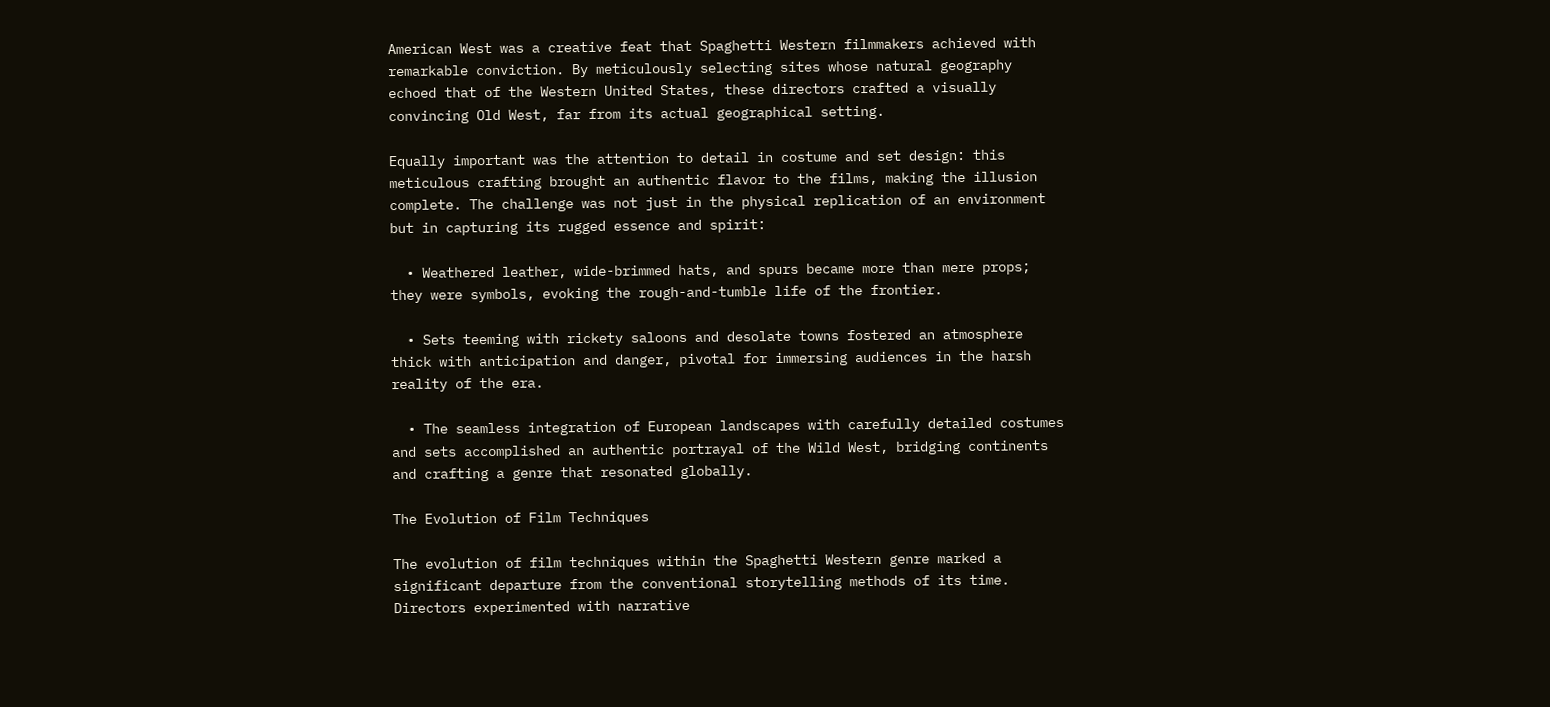American West was a creative feat that Spaghetti Western filmmakers achieved with remarkable conviction. By meticulously selecting sites whose natural geography echoed that of the Western United States, these directors crafted a visually convincing Old West, far from its actual geographical setting.

Equally important was the attention to detail in costume and set design: this meticulous crafting brought an authentic flavor to the films, making the illusion complete. The challenge was not just in the physical replication of an environment but in capturing its rugged essence and spirit:

  • Weathered leather, wide-brimmed hats, and spurs became more than mere props; they were symbols, evoking the rough-and-tumble life of the frontier.

  • Sets teeming with rickety saloons and desolate towns fostered an atmosphere thick with anticipation and danger, pivotal for immersing audiences in the harsh reality of the era.

  • The seamless integration of European landscapes with carefully detailed costumes and sets accomplished an authentic portrayal of the Wild West, bridging continents and crafting a genre that resonated globally.

The Evolution of Film Techniques

The evolution of film techniques within the Spaghetti Western genre marked a significant departure from the conventional storytelling methods of its time. Directors experimented with narrative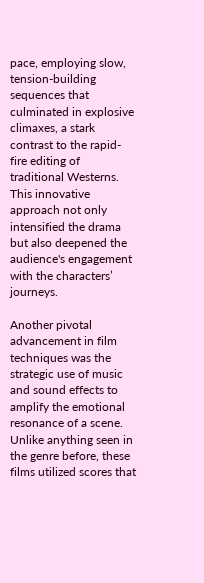pace, employing slow, tension-building sequences that culminated in explosive climaxes, a stark contrast to the rapid-fire editing of traditional Westerns. This innovative approach not only intensified the drama but also deepened the audience's engagement with the characters’ journeys.

Another pivotal advancement in film techniques was the strategic use of music and sound effects to amplify the emotional resonance of a scene. Unlike anything seen in the genre before, these films utilized scores that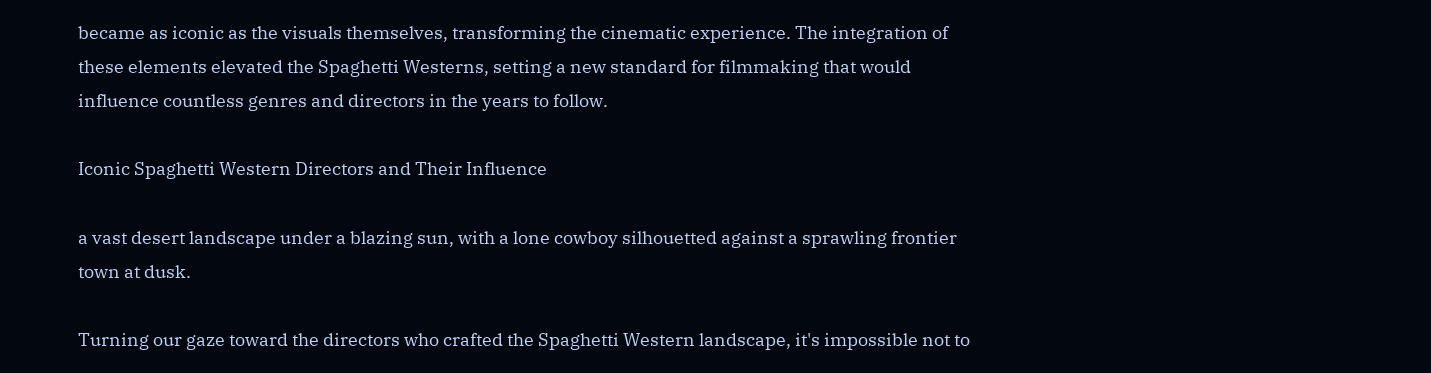became as iconic as the visuals themselves, transforming the cinematic experience. The integration of these elements elevated the Spaghetti Westerns, setting a new standard for filmmaking that would influence countless genres and directors in the years to follow.

Iconic Spaghetti Western Directors and Their Influence

a vast desert landscape under a blazing sun, with a lone cowboy silhouetted against a sprawling frontier town at dusk.

Turning our gaze toward the directors who crafted the Spaghetti Western landscape, it's impossible not to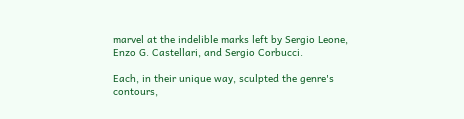marvel at the indelible marks left by Sergio Leone, Enzo G. Castellari, and Sergio Corbucci.

Each, in their unique way, sculpted the genre's contours,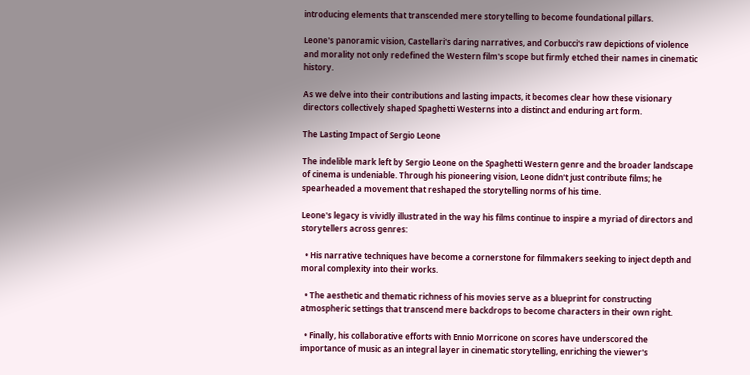introducing elements that transcended mere storytelling to become foundational pillars.

Leone's panoramic vision, Castellari's daring narratives, and Corbucci's raw depictions of violence and morality not only redefined the Western film's scope but firmly etched their names in cinematic history.

As we delve into their contributions and lasting impacts, it becomes clear how these visionary directors collectively shaped Spaghetti Westerns into a distinct and enduring art form.

The Lasting Impact of Sergio Leone

The indelible mark left by Sergio Leone on the Spaghetti Western genre and the broader landscape of cinema is undeniable. Through his pioneering vision, Leone didn't just contribute films; he spearheaded a movement that reshaped the storytelling norms of his time.

Leone's legacy is vividly illustrated in the way his films continue to inspire a myriad of directors and storytellers across genres:

  • His narrative techniques have become a cornerstone for filmmakers seeking to inject depth and moral complexity into their works.

  • The aesthetic and thematic richness of his movies serve as a blueprint for constructing atmospheric settings that transcend mere backdrops to become characters in their own right.

  • Finally, his collaborative efforts with Ennio Morricone on scores have underscored the importance of music as an integral layer in cinematic storytelling, enriching the viewer's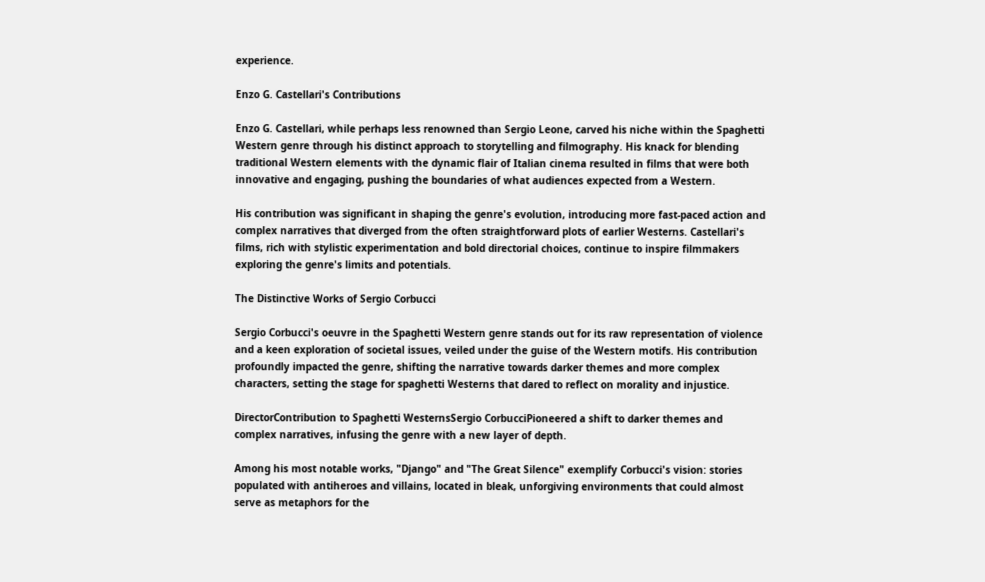experience.

Enzo G. Castellari's Contributions

Enzo G. Castellari, while perhaps less renowned than Sergio Leone, carved his niche within the Spaghetti Western genre through his distinct approach to storytelling and filmography. His knack for blending traditional Western elements with the dynamic flair of Italian cinema resulted in films that were both innovative and engaging, pushing the boundaries of what audiences expected from a Western.

His contribution was significant in shaping the genre's evolution, introducing more fast-paced action and complex narratives that diverged from the often straightforward plots of earlier Westerns. Castellari's films, rich with stylistic experimentation and bold directorial choices, continue to inspire filmmakers exploring the genre's limits and potentials.

The Distinctive Works of Sergio Corbucci

Sergio Corbucci's oeuvre in the Spaghetti Western genre stands out for its raw representation of violence and a keen exploration of societal issues, veiled under the guise of the Western motifs. His contribution profoundly impacted the genre, shifting the narrative towards darker themes and more complex characters, setting the stage for spaghetti Westerns that dared to reflect on morality and injustice.

DirectorContribution to Spaghetti WesternsSergio CorbucciPioneered a shift to darker themes and complex narratives, infusing the genre with a new layer of depth.

Among his most notable works, "Django" and "The Great Silence" exemplify Corbucci's vision: stories populated with antiheroes and villains, located in bleak, unforgiving environments that could almost serve as metaphors for the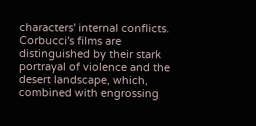characters' internal conflicts. Corbucci's films are distinguished by their stark portrayal of violence and the desert landscape, which, combined with engrossing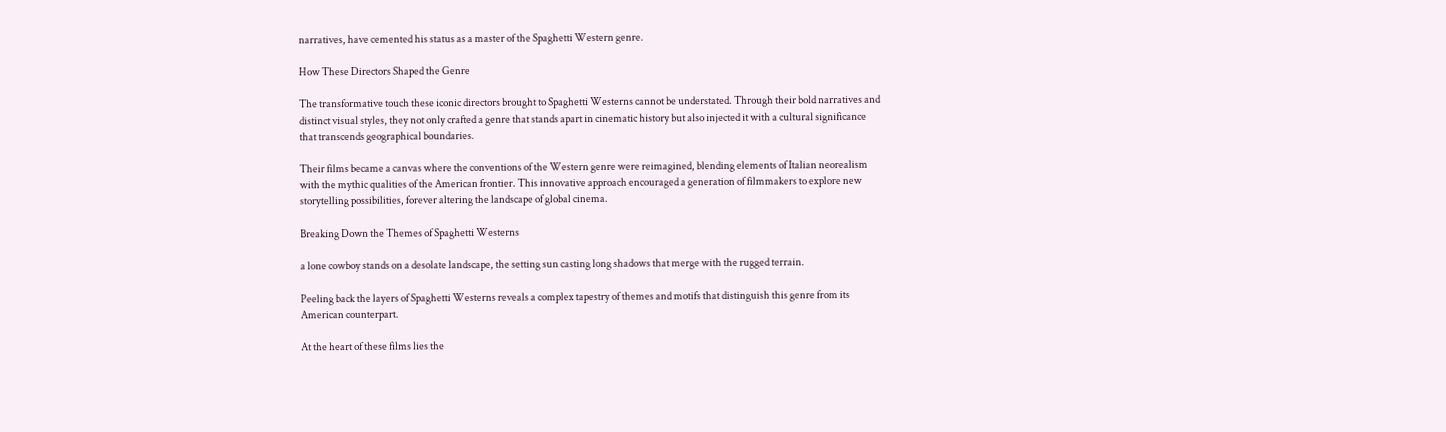narratives, have cemented his status as a master of the Spaghetti Western genre.

How These Directors Shaped the Genre

The transformative touch these iconic directors brought to Spaghetti Westerns cannot be understated. Through their bold narratives and distinct visual styles, they not only crafted a genre that stands apart in cinematic history but also injected it with a cultural significance that transcends geographical boundaries.

Their films became a canvas where the conventions of the Western genre were reimagined, blending elements of Italian neorealism with the mythic qualities of the American frontier. This innovative approach encouraged a generation of filmmakers to explore new storytelling possibilities, forever altering the landscape of global cinema.

Breaking Down the Themes of Spaghetti Westerns

a lone cowboy stands on a desolate landscape, the setting sun casting long shadows that merge with the rugged terrain.

Peeling back the layers of Spaghetti Westerns reveals a complex tapestry of themes and motifs that distinguish this genre from its American counterpart.

At the heart of these films lies the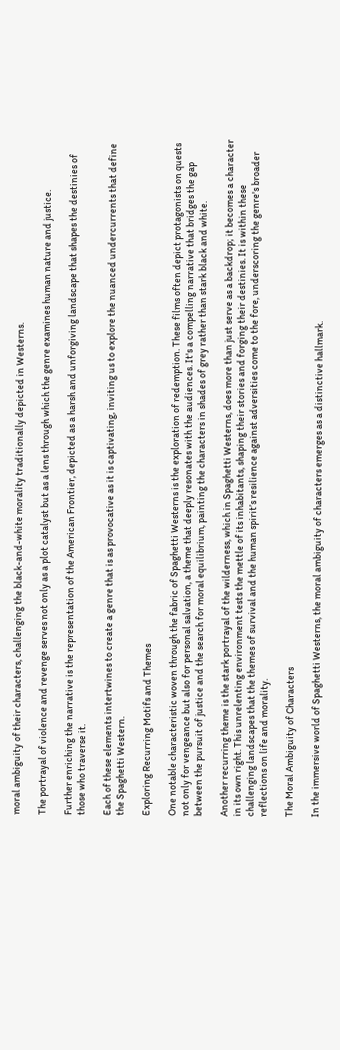moral ambiguity of their characters, challenging the black-and-white morality traditionally depicted in Westerns.

The portrayal of violence and revenge serves not only as a plot catalyst but as a lens through which the genre examines human nature and justice.

Further enriching the narrative is the representation of the American Frontier, depicted as a harsh and unforgiving landscape that shapes the destinies of those who traverse it.

Each of these elements intertwines to create a genre that is as provocative as it is captivating, inviting us to explore the nuanced undercurrents that define the Spaghetti Western.

Exploring Recurring Motifs and Themes

One notable characteristic woven through the fabric of Spaghetti Westerns is the exploration of redemption. These films often depict protagonists on quests not only for vengeance but also for personal salvation, a theme that deeply resonates with the audiences. It's a compelling narrative that bridges the gap between the pursuit of justice and the search for moral equilibrium, painting the characters in shades of grey rather than stark black and white.

Another recurring theme is the stark portrayal of the wilderness, which in Spaghetti Westerns, does more than just serve as a backdrop; it becomes a character in its own right. This unrelenting environment tests the mettle of its inhabitants, shaping their stories and forging their destinies. It is within these challenging landscapes that the themes of survival and the human spirit’s resilience against adversities come to the fore, underscoring the genre's broader reflections on life and morality.

The Moral Ambiguity of Characters

In the immersive world of Spaghetti Westerns, the moral ambiguity of characters emerges as a distinctive hallmark.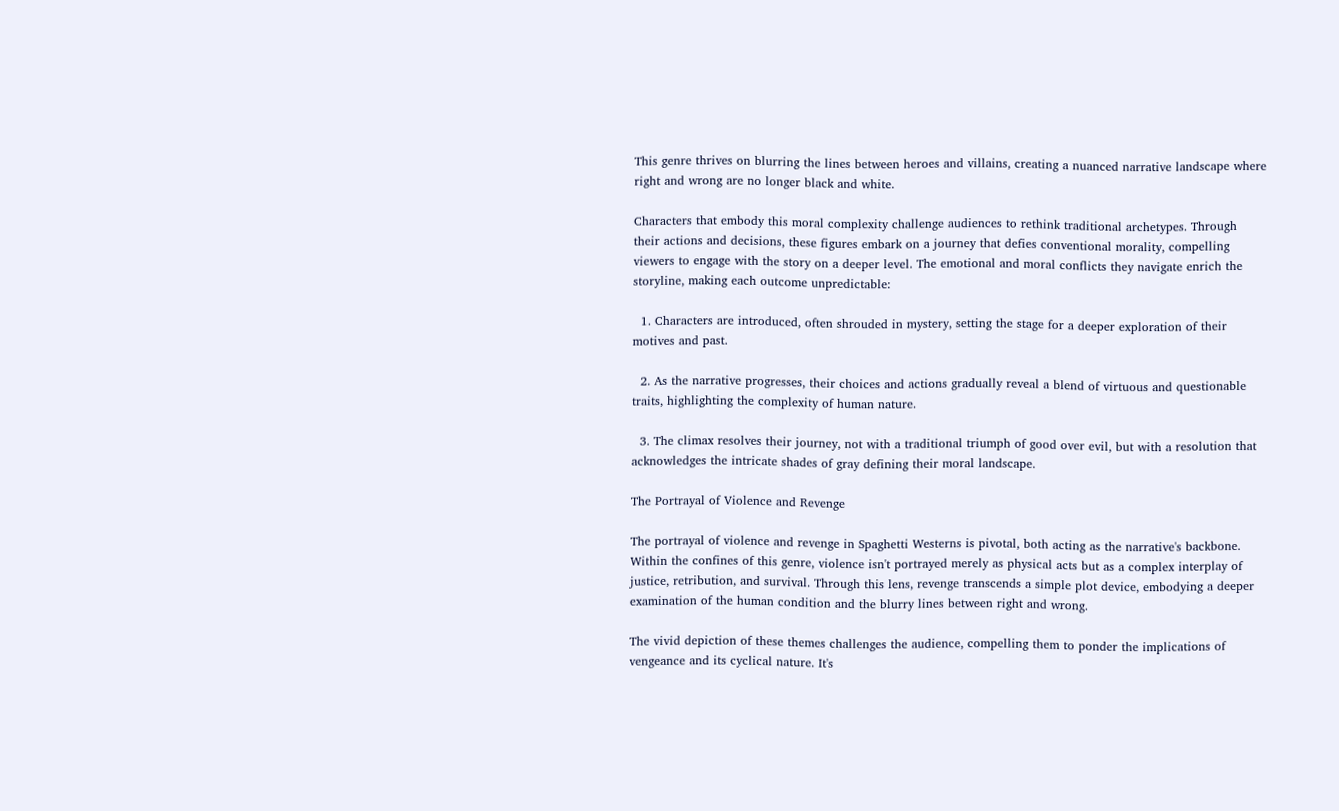This genre thrives on blurring the lines between heroes and villains, creating a nuanced narrative landscape where right and wrong are no longer black and white.

Characters that embody this moral complexity challenge audiences to rethink traditional archetypes. Through their actions and decisions, these figures embark on a journey that defies conventional morality, compelling viewers to engage with the story on a deeper level. The emotional and moral conflicts they navigate enrich the storyline, making each outcome unpredictable:

  1. Characters are introduced, often shrouded in mystery, setting the stage for a deeper exploration of their motives and past.

  2. As the narrative progresses, their choices and actions gradually reveal a blend of virtuous and questionable traits, highlighting the complexity of human nature.

  3. The climax resolves their journey, not with a traditional triumph of good over evil, but with a resolution that acknowledges the intricate shades of gray defining their moral landscape.

The Portrayal of Violence and Revenge

The portrayal of violence and revenge in Spaghetti Westerns is pivotal, both acting as the narrative's backbone. Within the confines of this genre, violence isn't portrayed merely as physical acts but as a complex interplay of justice, retribution, and survival. Through this lens, revenge transcends a simple plot device, embodying a deeper examination of the human condition and the blurry lines between right and wrong.

The vivid depiction of these themes challenges the audience, compelling them to ponder the implications of vengeance and its cyclical nature. It's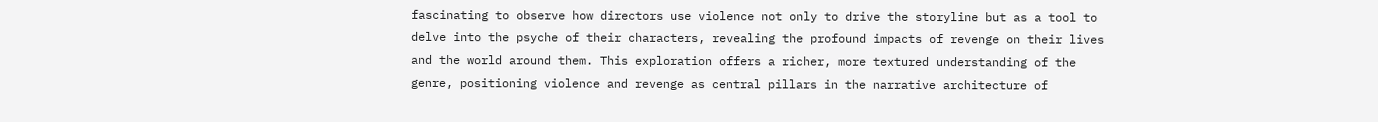fascinating to observe how directors use violence not only to drive the storyline but as a tool to delve into the psyche of their characters, revealing the profound impacts of revenge on their lives and the world around them. This exploration offers a richer, more textured understanding of the genre, positioning violence and revenge as central pillars in the narrative architecture of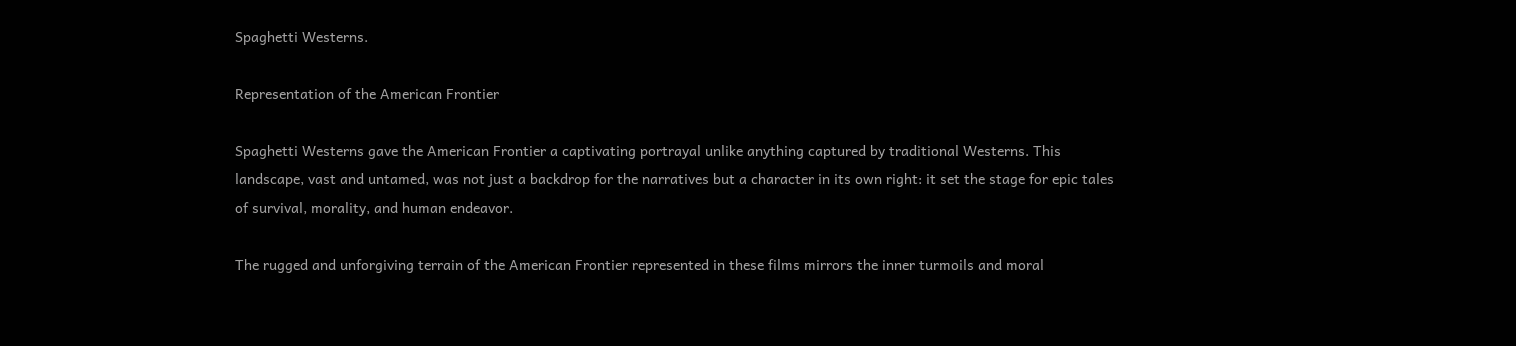Spaghetti Westerns.

Representation of the American Frontier

Spaghetti Westerns gave the American Frontier a captivating portrayal unlike anything captured by traditional Westerns. This landscape, vast and untamed, was not just a backdrop for the narratives but a character in its own right: it set the stage for epic tales of survival, morality, and human endeavor.

The rugged and unforgiving terrain of the American Frontier represented in these films mirrors the inner turmoils and moral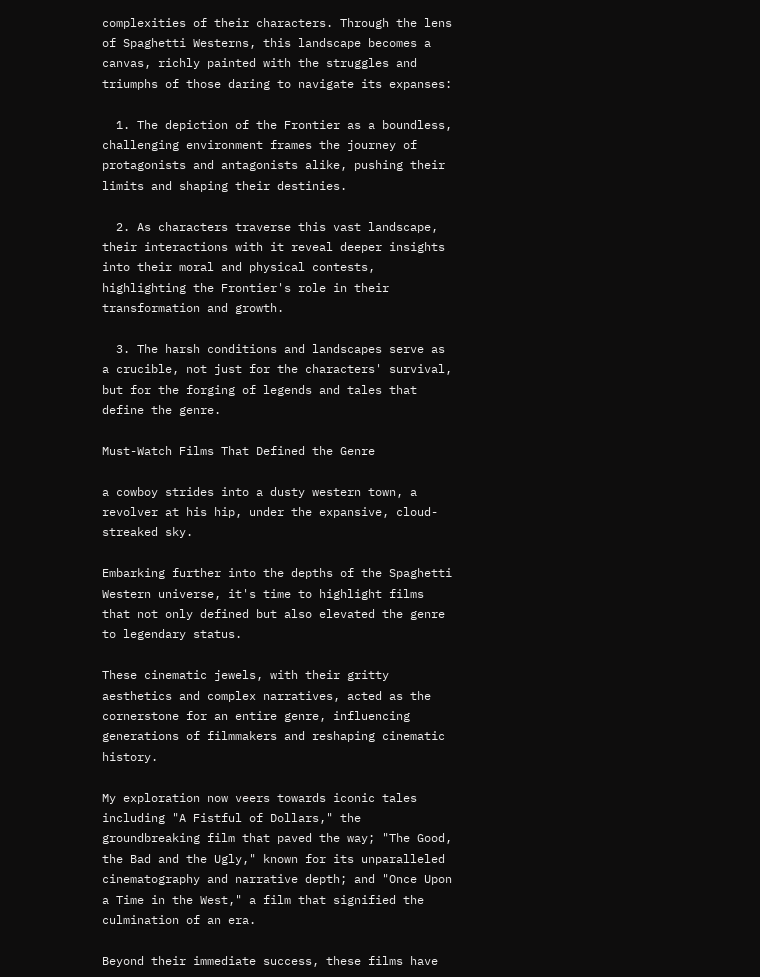complexities of their characters. Through the lens of Spaghetti Westerns, this landscape becomes a canvas, richly painted with the struggles and triumphs of those daring to navigate its expanses:

  1. The depiction of the Frontier as a boundless, challenging environment frames the journey of protagonists and antagonists alike, pushing their limits and shaping their destinies.

  2. As characters traverse this vast landscape, their interactions with it reveal deeper insights into their moral and physical contests, highlighting the Frontier's role in their transformation and growth.

  3. The harsh conditions and landscapes serve as a crucible, not just for the characters' survival, but for the forging of legends and tales that define the genre.

Must-Watch Films That Defined the Genre

a cowboy strides into a dusty western town, a revolver at his hip, under the expansive, cloud-streaked sky.

Embarking further into the depths of the Spaghetti Western universe, it's time to highlight films that not only defined but also elevated the genre to legendary status.

These cinematic jewels, with their gritty aesthetics and complex narratives, acted as the cornerstone for an entire genre, influencing generations of filmmakers and reshaping cinematic history.

My exploration now veers towards iconic tales including "A Fistful of Dollars," the groundbreaking film that paved the way; "The Good, the Bad and the Ugly," known for its unparalleled cinematography and narrative depth; and "Once Upon a Time in the West," a film that signified the culmination of an era.

Beyond their immediate success, these films have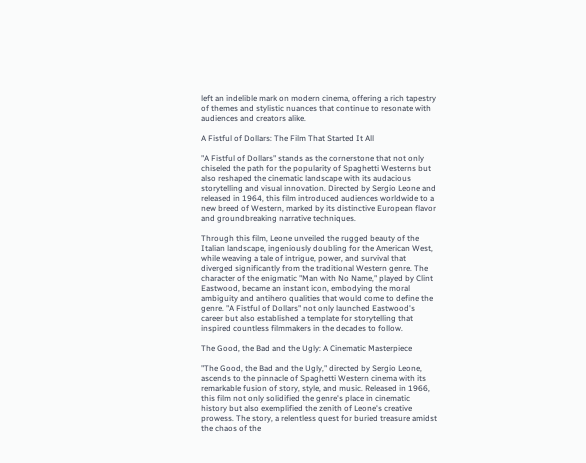left an indelible mark on modern cinema, offering a rich tapestry of themes and stylistic nuances that continue to resonate with audiences and creators alike.

A Fistful of Dollars: The Film That Started It All

"A Fistful of Dollars" stands as the cornerstone that not only chiseled the path for the popularity of Spaghetti Westerns but also reshaped the cinematic landscape with its audacious storytelling and visual innovation. Directed by Sergio Leone and released in 1964, this film introduced audiences worldwide to a new breed of Western, marked by its distinctive European flavor and groundbreaking narrative techniques.

Through this film, Leone unveiled the rugged beauty of the Italian landscape, ingeniously doubling for the American West, while weaving a tale of intrigue, power, and survival that diverged significantly from the traditional Western genre. The character of the enigmatic "Man with No Name," played by Clint Eastwood, became an instant icon, embodying the moral ambiguity and antihero qualities that would come to define the genre. "A Fistful of Dollars" not only launched Eastwood's career but also established a template for storytelling that inspired countless filmmakers in the decades to follow.

The Good, the Bad and the Ugly: A Cinematic Masterpiece

"The Good, the Bad and the Ugly," directed by Sergio Leone, ascends to the pinnacle of Spaghetti Western cinema with its remarkable fusion of story, style, and music. Released in 1966, this film not only solidified the genre's place in cinematic history but also exemplified the zenith of Leone's creative prowess. The story, a relentless quest for buried treasure amidst the chaos of the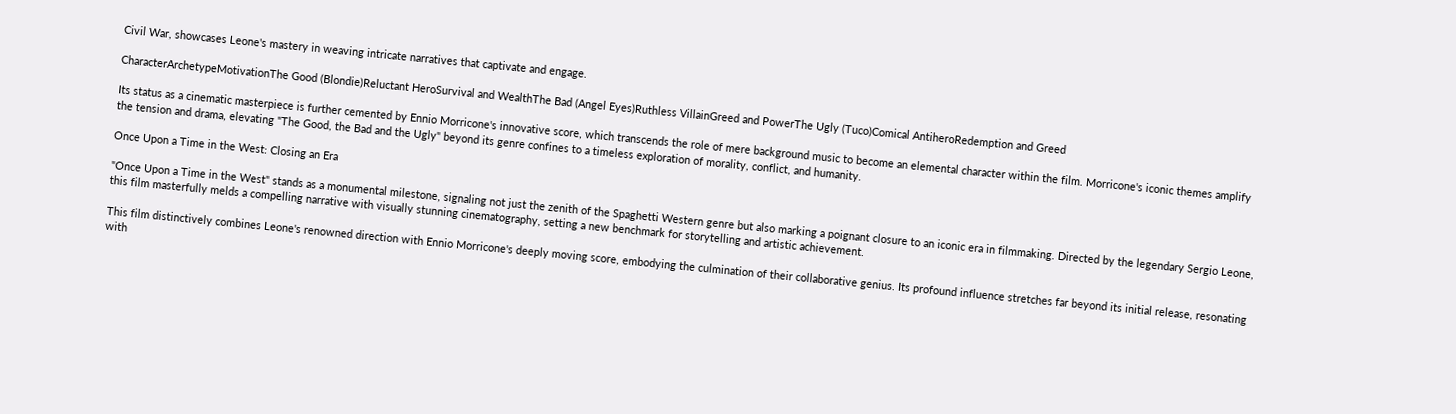Civil War, showcases Leone's mastery in weaving intricate narratives that captivate and engage.

CharacterArchetypeMotivationThe Good (Blondie)Reluctant HeroSurvival and WealthThe Bad (Angel Eyes)Ruthless VillainGreed and PowerThe Ugly (Tuco)Comical AntiheroRedemption and Greed

Its status as a cinematic masterpiece is further cemented by Ennio Morricone's innovative score, which transcends the role of mere background music to become an elemental character within the film. Morricone's iconic themes amplify the tension and drama, elevating "The Good, the Bad and the Ugly" beyond its genre confines to a timeless exploration of morality, conflict, and humanity.

Once Upon a Time in the West: Closing an Era

"Once Upon a Time in the West" stands as a monumental milestone, signaling not just the zenith of the Spaghetti Western genre but also marking a poignant closure to an iconic era in filmmaking. Directed by the legendary Sergio Leone, this film masterfully melds a compelling narrative with visually stunning cinematography, setting a new benchmark for storytelling and artistic achievement.

This film distinctively combines Leone's renowned direction with Ennio Morricone's deeply moving score, embodying the culmination of their collaborative genius. Its profound influence stretches far beyond its initial release, resonating with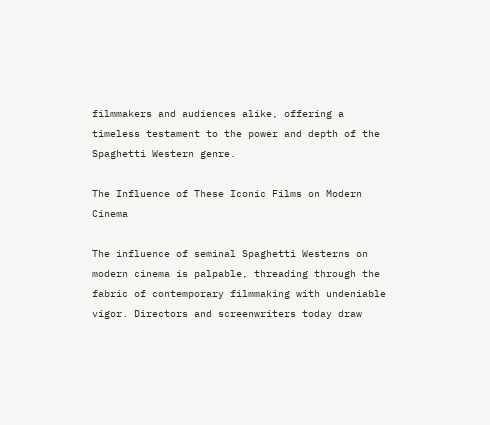filmmakers and audiences alike, offering a timeless testament to the power and depth of the Spaghetti Western genre.

The Influence of These Iconic Films on Modern Cinema

The influence of seminal Spaghetti Westerns on modern cinema is palpable, threading through the fabric of contemporary filmmaking with undeniable vigor. Directors and screenwriters today draw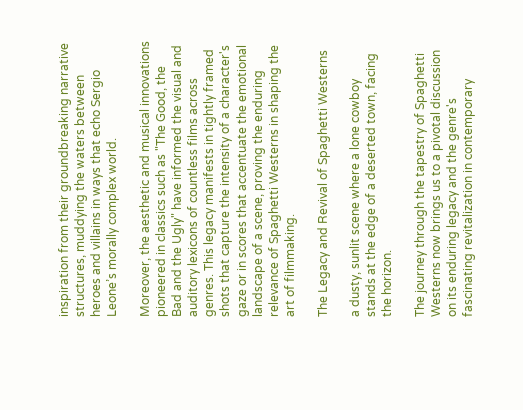inspiration from their groundbreaking narrative structures, muddying the waters between heroes and villains in ways that echo Sergio Leone’s morally complex world.

Moreover, the aesthetic and musical innovations pioneered in classics such as "The Good, the Bad and the Ugly" have informed the visual and auditory lexicons of countless films across genres. This legacy manifests in tightly framed shots that capture the intensity of a character's gaze or in scores that accentuate the emotional landscape of a scene, proving the enduring relevance of Spaghetti Westerns in shaping the art of filmmaking.

The Legacy and Revival of Spaghetti Westerns

a dusty, sunlit scene where a lone cowboy stands at the edge of a deserted town, facing the horizon.

The journey through the tapestry of Spaghetti Westerns now brings us to a pivotal discussion on its enduring legacy and the genre's fascinating revitalization in contemporary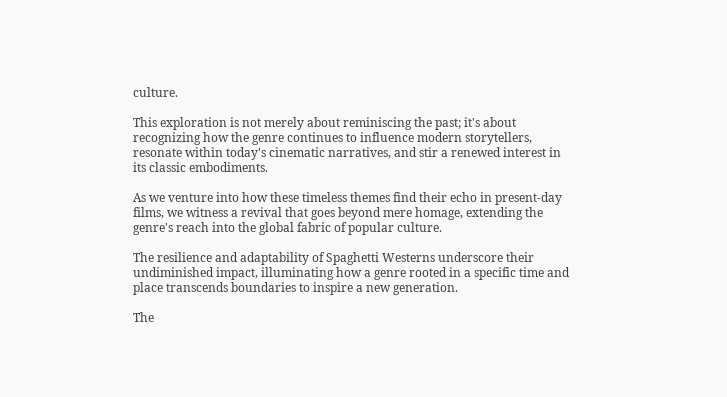culture.

This exploration is not merely about reminiscing the past; it's about recognizing how the genre continues to influence modern storytellers, resonate within today's cinematic narratives, and stir a renewed interest in its classic embodiments.

As we venture into how these timeless themes find their echo in present-day films, we witness a revival that goes beyond mere homage, extending the genre's reach into the global fabric of popular culture.

The resilience and adaptability of Spaghetti Westerns underscore their undiminished impact, illuminating how a genre rooted in a specific time and place transcends boundaries to inspire a new generation.

The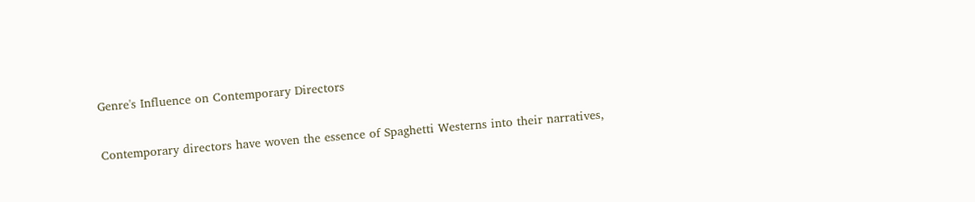Genre's Influence on Contemporary Directors

Contemporary directors have woven the essence of Spaghetti Westerns into their narratives,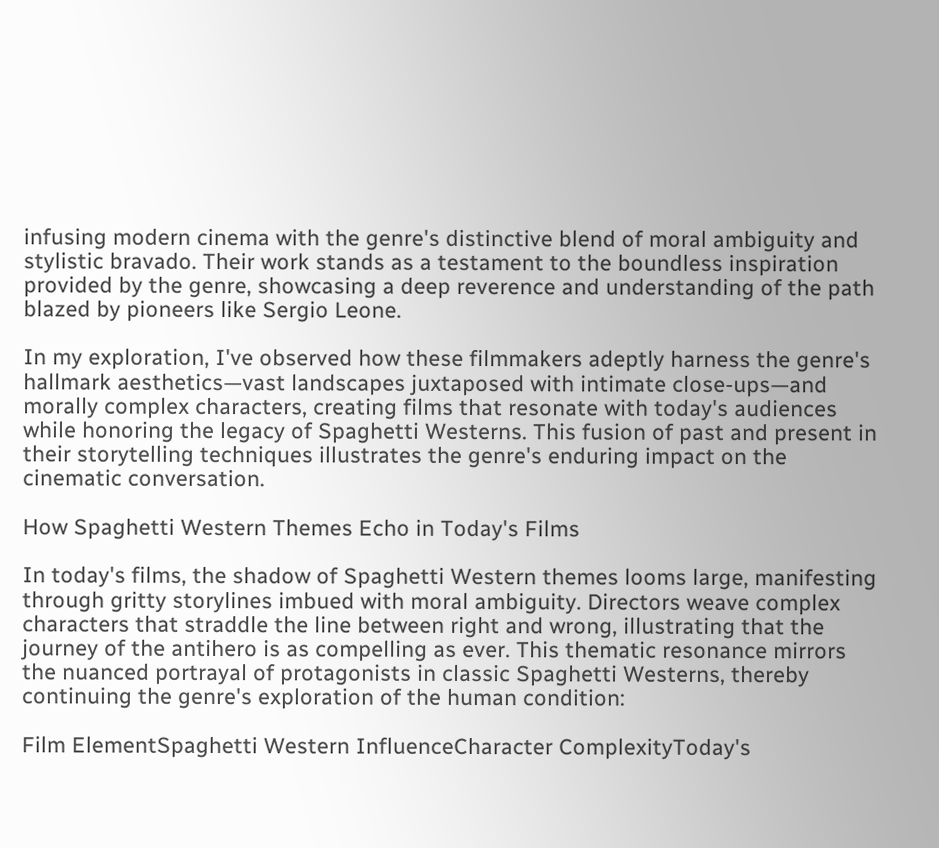infusing modern cinema with the genre's distinctive blend of moral ambiguity and stylistic bravado. Their work stands as a testament to the boundless inspiration provided by the genre, showcasing a deep reverence and understanding of the path blazed by pioneers like Sergio Leone.

In my exploration, I've observed how these filmmakers adeptly harness the genre's hallmark aesthetics—vast landscapes juxtaposed with intimate close-ups—and morally complex characters, creating films that resonate with today's audiences while honoring the legacy of Spaghetti Westerns. This fusion of past and present in their storytelling techniques illustrates the genre's enduring impact on the cinematic conversation.

How Spaghetti Western Themes Echo in Today's Films

In today's films, the shadow of Spaghetti Western themes looms large, manifesting through gritty storylines imbued with moral ambiguity. Directors weave complex characters that straddle the line between right and wrong, illustrating that the journey of the antihero is as compelling as ever. This thematic resonance mirrors the nuanced portrayal of protagonists in classic Spaghetti Westerns, thereby continuing the genre's exploration of the human condition:

Film ElementSpaghetti Western InfluenceCharacter ComplexityToday's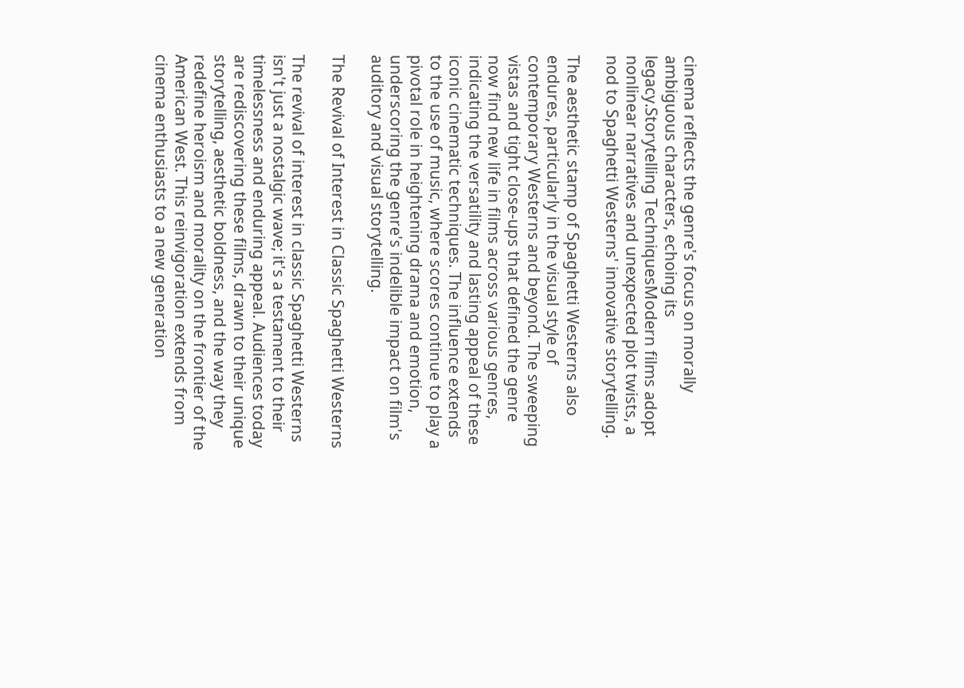cinema reflects the genre's focus on morally ambiguous characters, echoing its legacy.Storytelling TechniquesModern films adopt nonlinear narratives and unexpected plot twists, a nod to Spaghetti Westerns' innovative storytelling.

The aesthetic stamp of Spaghetti Westerns also endures, particularly in the visual style of contemporary Westerns and beyond. The sweeping vistas and tight close-ups that defined the genre now find new life in films across various genres, indicating the versatility and lasting appeal of these iconic cinematic techniques. The influence extends to the use of music, where scores continue to play a pivotal role in heightening drama and emotion, underscoring the genre's indelible impact on film's auditory and visual storytelling.

The Revival of Interest in Classic Spaghetti Westerns

The revival of interest in classic Spaghetti Westerns isn't just a nostalgic wave; it's a testament to their timelessness and enduring appeal. Audiences today are rediscovering these films, drawn to their unique storytelling, aesthetic boldness, and the way they redefine heroism and morality on the frontier of the American West. This reinvigoration extends from cinema enthusiasts to a new generation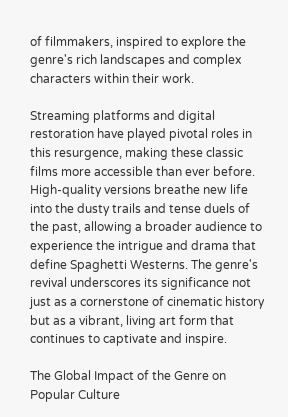of filmmakers, inspired to explore the genre's rich landscapes and complex characters within their work.

Streaming platforms and digital restoration have played pivotal roles in this resurgence, making these classic films more accessible than ever before. High-quality versions breathe new life into the dusty trails and tense duels of the past, allowing a broader audience to experience the intrigue and drama that define Spaghetti Westerns. The genre's revival underscores its significance not just as a cornerstone of cinematic history but as a vibrant, living art form that continues to captivate and inspire.

The Global Impact of the Genre on Popular Culture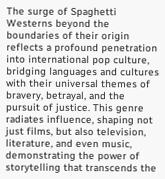The surge of Spaghetti Westerns beyond the boundaries of their origin reflects a profound penetration into international pop culture, bridging languages and cultures with their universal themes of bravery, betrayal, and the pursuit of justice. This genre radiates influence, shaping not just films, but also television, literature, and even music, demonstrating the power of storytelling that transcends the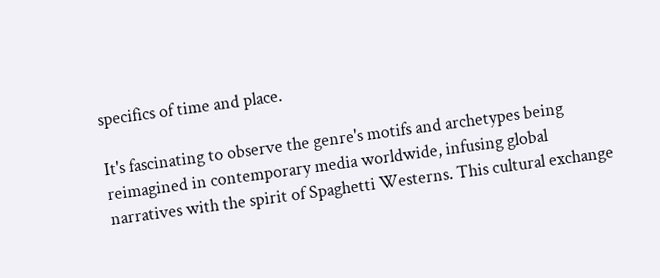specifics of time and place.

It's fascinating to observe the genre's motifs and archetypes being reimagined in contemporary media worldwide, infusing global narratives with the spirit of Spaghetti Westerns. This cultural exchange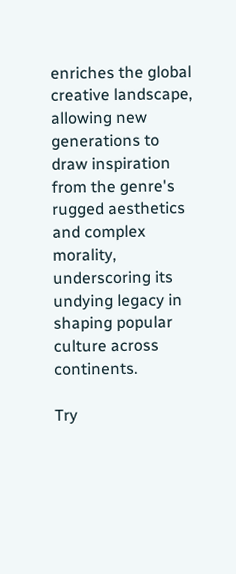enriches the global creative landscape, allowing new generations to draw inspiration from the genre's rugged aesthetics and complex morality, underscoring its undying legacy in shaping popular culture across continents.

Try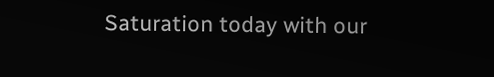Saturation today with our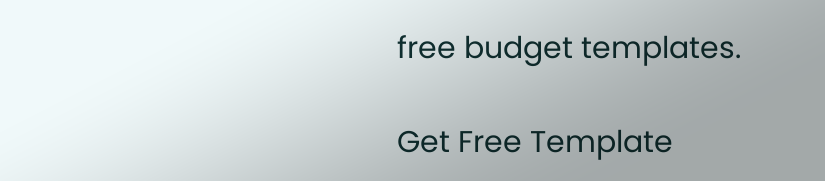free budget templates.

Get Free Template